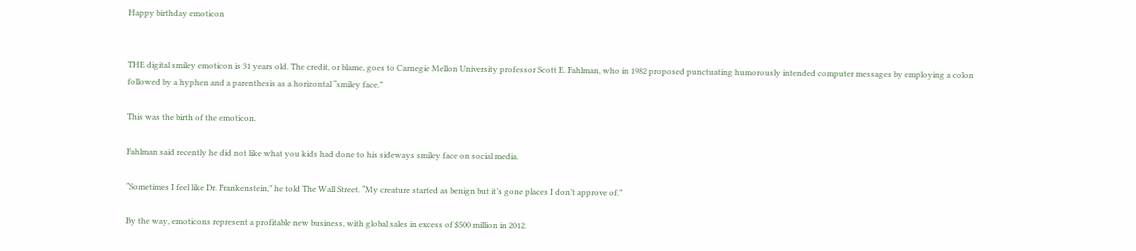Happy birthday emoticon


THE digital smiley emoticon is 31 years old. The credit, or blame, goes to Carnegie Mellon University professor Scott E. Fahlman, who in 1982 proposed punctuating humorously intended computer messages by employing a colon followed by a hyphen and a parenthesis as a horizontal “smiley face.”

This was the birth of the emoticon.

Fahlman said recently he did not like what you kids had done to his sideways smiley face on social media.

“Sometimes I feel like Dr. Frankenstein,” he told The Wall Street. “My creature started as benign but it’s gone places I don’t approve of.”

By the way, emoticons represent a profitable new business, with global sales in excess of $500 million in 2012.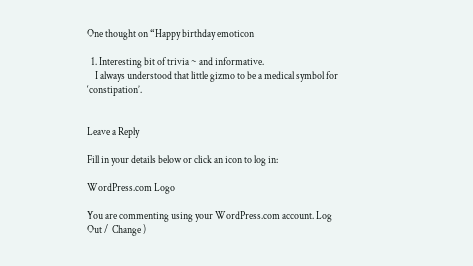One thought on “Happy birthday emoticon

  1. Interesting bit of trivia ~ and informative.
    I always understood that little gizmo to be a medical symbol for ‘constipation’.


Leave a Reply

Fill in your details below or click an icon to log in:

WordPress.com Logo

You are commenting using your WordPress.com account. Log Out /  Change )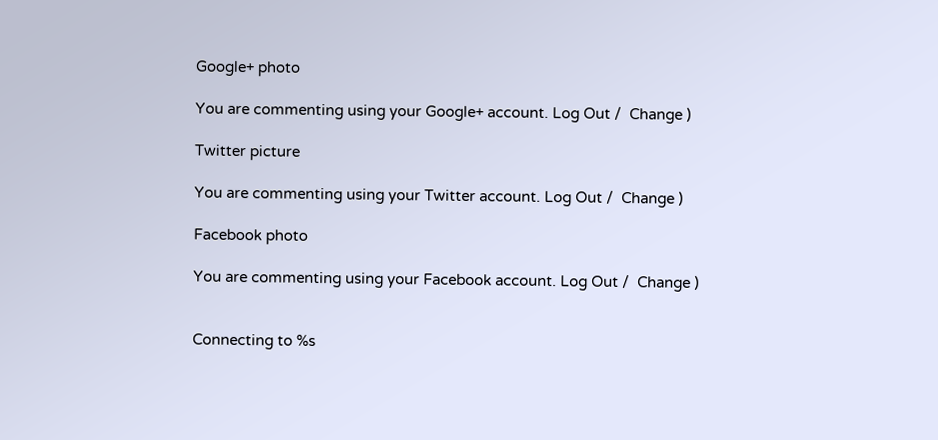Google+ photo

You are commenting using your Google+ account. Log Out /  Change )

Twitter picture

You are commenting using your Twitter account. Log Out /  Change )

Facebook photo

You are commenting using your Facebook account. Log Out /  Change )


Connecting to %s